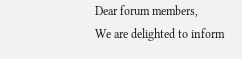Dear forum members,
We are delighted to inform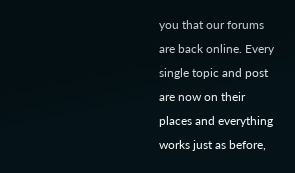you that our forums are back online. Every single topic and post are now on their places and everything works just as before,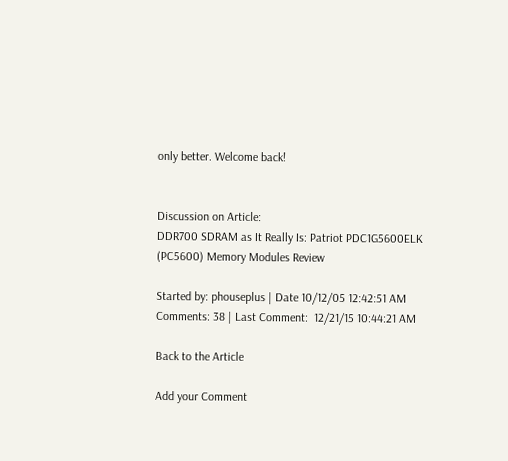only better. Welcome back!


Discussion on Article:
DDR700 SDRAM as It Really Is: Patriot PDC1G5600ELK (PC5600) Memory Modules Review

Started by: phouseplus | Date 10/12/05 12:42:51 AM
Comments: 38 | Last Comment:  12/21/15 10:44:21 AM

Back to the Article

Add your Comment